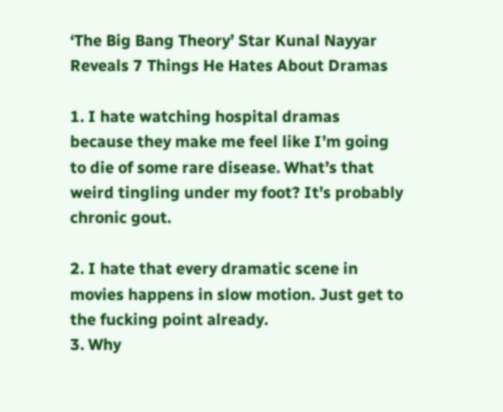‘The Big Bang Theory’ Star Kunal Nayyar Reveals 7 Things He Hates About Dramas

1. I hate watching hospital dramas because they make me feel like I’m going to die of some rare disease. What’s that weird tingling under my foot? It’s probably chronic gout.

2. I hate that every dramatic scene in movies happens in slow motion. Just get to the fucking point already.
3. Why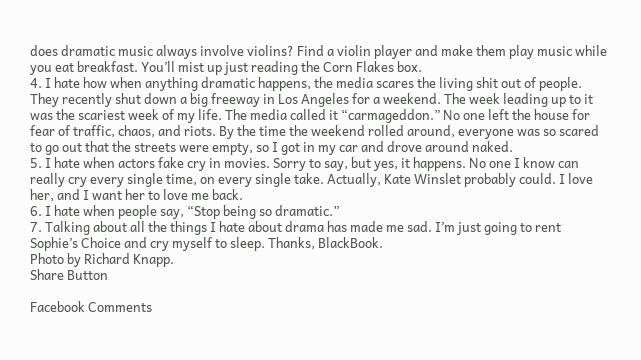does dramatic music always involve violins? Find a violin player and make them play music while you eat breakfast. You’ll mist up just reading the Corn Flakes box.
4. I hate how when anything dramatic happens, the media scares the living shit out of people. They recently shut down a big freeway in Los Angeles for a weekend. The week leading up to it was the scariest week of my life. The media called it “carmageddon.” No one left the house for fear of traffic, chaos, and riots. By the time the weekend rolled around, everyone was so scared to go out that the streets were empty, so I got in my car and drove around naked.
5. I hate when actors fake cry in movies. Sorry to say, but yes, it happens. No one I know can really cry every single time, on every single take. Actually, Kate Winslet probably could. I love her, and I want her to love me back.
6. I hate when people say, “Stop being so dramatic.”
7. Talking about all the things I hate about drama has made me sad. I’m just going to rent Sophie’s Choice and cry myself to sleep. Thanks, BlackBook.
Photo by Richard Knapp.
Share Button

Facebook Comments